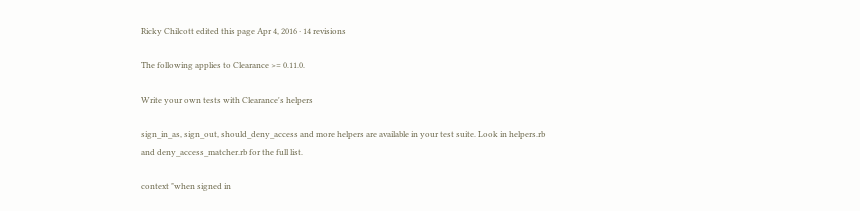Ricky Chilcott edited this page Apr 4, 2016 · 14 revisions

The following applies to Clearance >= 0.11.0.

Write your own tests with Clearance's helpers

sign_in_as, sign_out, should_deny_access and more helpers are available in your test suite. Look in helpers.rb and deny_access_matcher.rb for the full list.

context "when signed in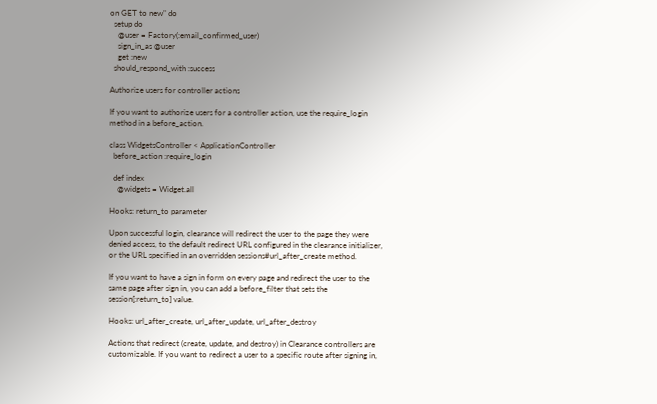on GET to new" do
  setup do
    @user = Factory(:email_confirmed_user)
    sign_in_as @user
    get :new
  should_respond_with :success

Authorize users for controller actions

If you want to authorize users for a controller action, use the require_login method in a before_action.

class WidgetsController < ApplicationController
  before_action :require_login

  def index
    @widgets = Widget.all

Hooks: return_to parameter

Upon successful login, clearance will redirect the user to the page they were denied access, to the default redirect URL configured in the clearance initializer, or the URL specified in an overridden sessions#url_after_create method.

If you want to have a sign in form on every page and redirect the user to the same page after sign in, you can add a before_filter that sets the session[:return_to] value.

Hooks: url_after_create, url_after_update, url_after_destroy

Actions that redirect (create, update, and destroy) in Clearance controllers are customizable. If you want to redirect a user to a specific route after signing in,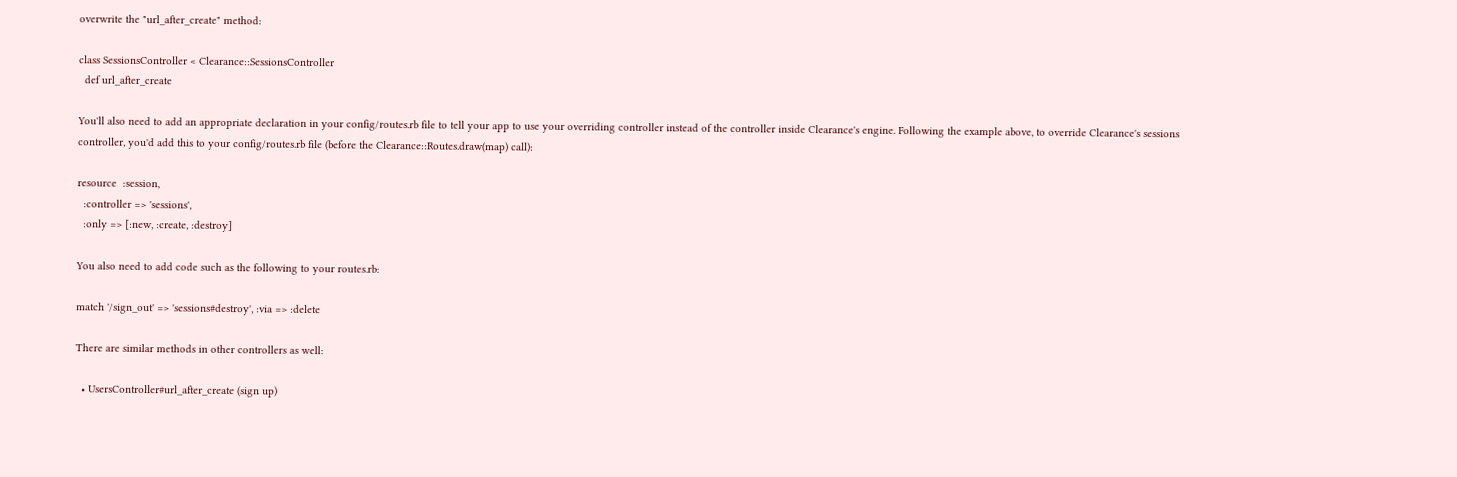overwrite the "url_after_create" method:

class SessionsController < Clearance::SessionsController
  def url_after_create

You'll also need to add an appropriate declaration in your config/routes.rb file to tell your app to use your overriding controller instead of the controller inside Clearance's engine. Following the example above, to override Clearance's sessions controller, you'd add this to your config/routes.rb file (before the Clearance::Routes.draw(map) call):

resource  :session,
  :controller => 'sessions',
  :only => [:new, :create, :destroy]

You also need to add code such as the following to your routes.rb:

match '/sign_out' => 'sessions#destroy', :via => :delete

There are similar methods in other controllers as well:

  • UsersController#url_after_create (sign up)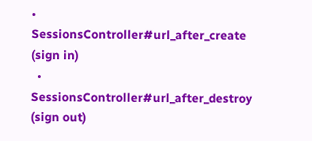• SessionsController#url_after_create (sign in)
  • SessionsController#url_after_destroy (sign out)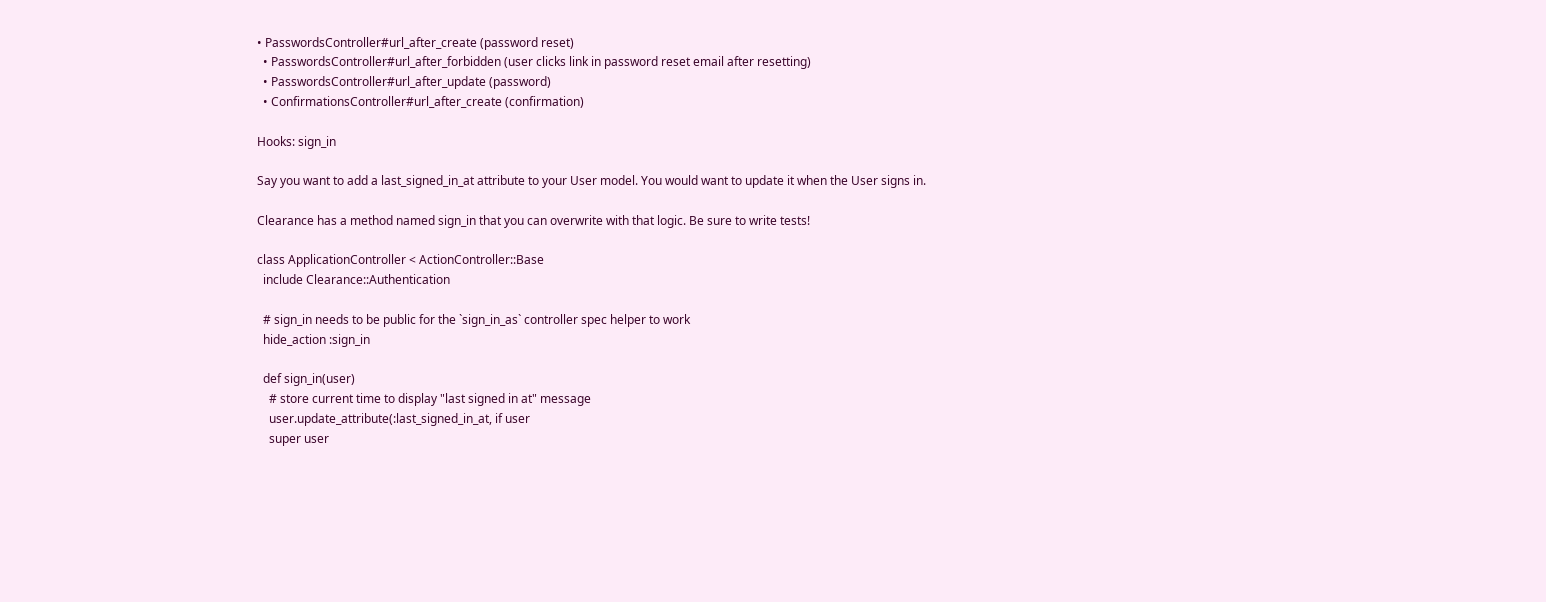• PasswordsController#url_after_create (password reset)
  • PasswordsController#url_after_forbidden (user clicks link in password reset email after resetting)
  • PasswordsController#url_after_update (password)
  • ConfirmationsController#url_after_create (confirmation)

Hooks: sign_in

Say you want to add a last_signed_in_at attribute to your User model. You would want to update it when the User signs in.

Clearance has a method named sign_in that you can overwrite with that logic. Be sure to write tests!

class ApplicationController < ActionController::Base
  include Clearance::Authentication

  # sign_in needs to be public for the `sign_in_as` controller spec helper to work
  hide_action :sign_in

  def sign_in(user)
    # store current time to display "last signed in at" message
    user.update_attribute(:last_signed_in_at, if user
    super user